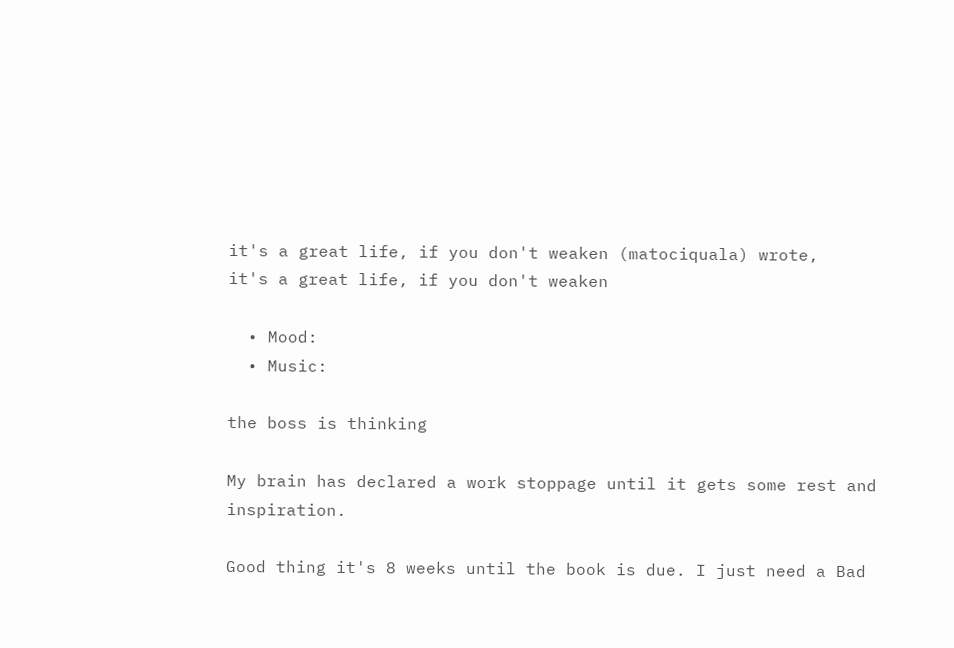it's a great life, if you don't weaken (matociquala) wrote,
it's a great life, if you don't weaken

  • Mood:
  • Music:

the boss is thinking

My brain has declared a work stoppage until it gets some rest and inspiration.

Good thing it's 8 weeks until the book is due. I just need a Bad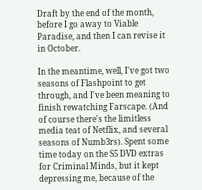Draft by the end of the month, before I go away to Viable Paradise, and then I can revise it in October.

In the meantime, well, I've got two seasons of Flashpoint to get through, and I've been meaning to finish rewatching Farscape. (And of course there's the limitless media teat of Netflix, and several seasons of Numb3rs). Spent some time today on the S5 DVD extras for Criminal Minds, but it kept depressing me, because of the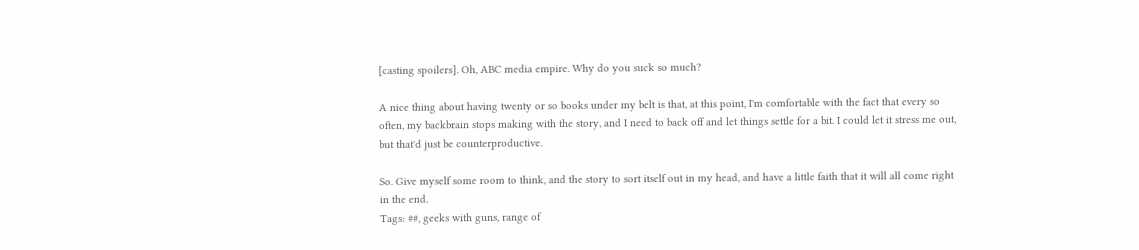[casting spoilers]. Oh, ABC media empire. Why do you suck so much?

A nice thing about having twenty or so books under my belt is that, at this point, I'm comfortable with the fact that every so often, my backbrain stops making with the story, and I need to back off and let things settle for a bit. I could let it stress me out, but that'd just be counterproductive.

So. Give myself some room to think, and the story to sort itself out in my head, and have a little faith that it will all come right in the end.
Tags: ##, geeks with guns, range of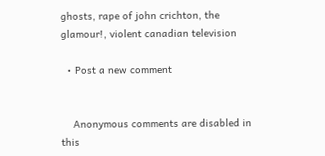ghosts, rape of john crichton, the glamour!, violent canadian television

  • Post a new comment


    Anonymous comments are disabled in this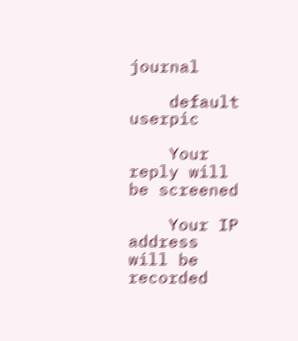journal

    default userpic

    Your reply will be screened

    Your IP address will be recorded